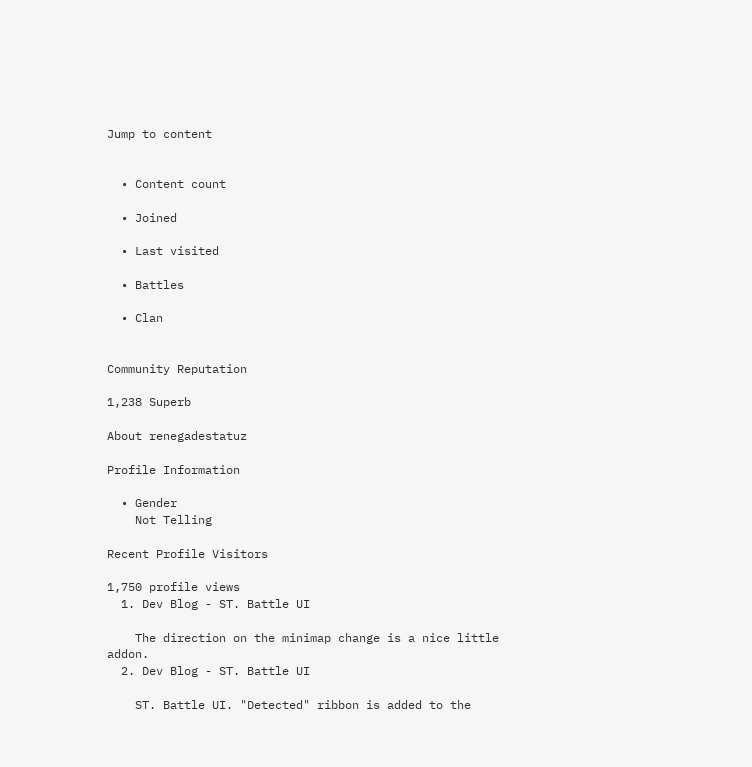Jump to content


  • Content count

  • Joined

  • Last visited

  • Battles

  • Clan


Community Reputation

1,238 Superb

About renegadestatuz

Profile Information

  • Gender
    Not Telling

Recent Profile Visitors

1,750 profile views
  1. Dev Blog - ST. Battle UI

    The direction on the minimap change is a nice little addon.
  2. Dev Blog - ST. Battle UI

    ST. Battle UI. "Detected" ribbon is added to the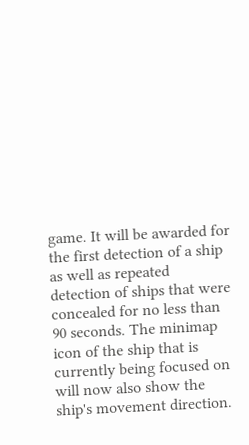game. It will be awarded for the first detection of a ship as well as repeated detection of ships that were concealed for no less than 90 seconds. The minimap icon of the ship that is currently being focused on will now also show the ship's movement direction.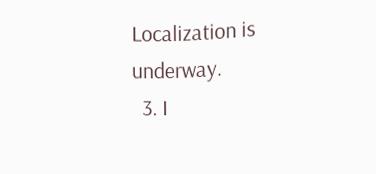Localization is underway.
  3. I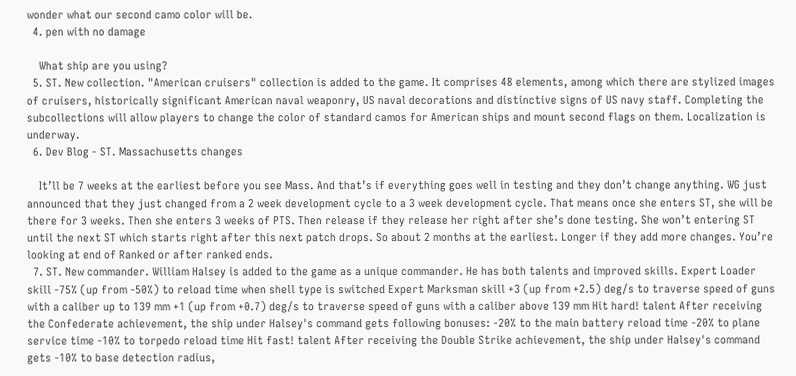wonder what our second camo color will be.
  4. pen with no damage

    What ship are you using?
  5. ST. New collection. "American cruisers" collection is added to the game. It comprises 48 elements, among which there are stylized images of cruisers, historically significant American naval weaponry, US naval decorations and distinctive signs of US navy staff. Completing the subcollections will allow players to change the color of standard camos for American ships and mount second flags on them. Localization is underway.
  6. Dev Blog - ST. Massachusetts changes

    It’ll be 7 weeks at the earliest before you see Mass. And that’s if everything goes well in testing and they don’t change anything. WG just announced that they just changed from a 2 week development cycle to a 3 week development cycle. That means once she enters ST, she will be there for 3 weeks. Then she enters 3 weeks of PTS. Then release if they release her right after she’s done testing. She won’t entering ST until the next ST which starts right after this next patch drops. So about 2 months at the earliest. Longer if they add more changes. You’re looking at end of Ranked or after ranked ends.
  7. ST. New commander. William Halsey is added to the game as a unique commander. He has both talents and improved skills. Expert Loader skill -75% (up from -50%) to reload time when shell type is switched Expert Marksman skill +3 (up from +2.5) deg/s to traverse speed of guns with a caliber up to 139 mm +1 (up from +0.7) deg/s to traverse speed of guns with a caliber above 139 mm Hit hard! talent After receiving the Confederate achievement, the ship under Halsey's command gets following bonuses: -20% to the main battery reload time -20% to plane service time -10% to torpedo reload time Hit fast! talent After receiving the Double Strike achievement, the ship under Halsey's command gets -10% to base detection radius,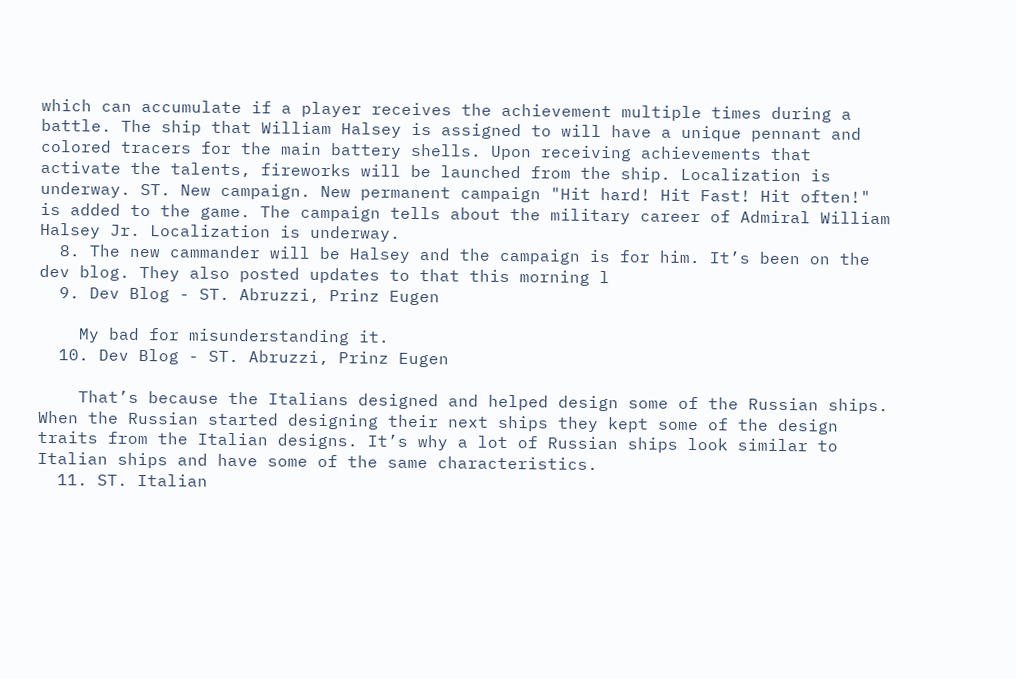which can accumulate if a player receives the achievement multiple times during a battle. The ship that William Halsey is assigned to will have a unique pennant and colored tracers for the main battery shells. Upon receiving achievements that activate the talents, fireworks will be launched from the ship. Localization is underway. ST. New campaign. New permanent campaign "Hit hard! Hit Fast! Hit often!" is added to the game. The campaign tells about the military career of Admiral William Halsey Jr. Localization is underway.
  8. The new cammander will be Halsey and the campaign is for him. It’s been on the dev blog. They also posted updates to that this morning l
  9. Dev Blog - ST. Abruzzi, Prinz Eugen

    My bad for misunderstanding it.
  10. Dev Blog - ST. Abruzzi, Prinz Eugen

    That’s because the Italians designed and helped design some of the Russian ships. When the Russian started designing their next ships they kept some of the design traits from the Italian designs. It’s why a lot of Russian ships look similar to Italian ships and have some of the same characteristics.
  11. ST. Italian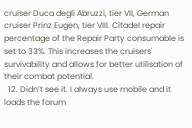cruiser Duca degli Abruzzi, tier VII, German cruiser Prinz Eugen, tier VIII. Citadel repair percentage of the Repair Party consumable is set to 33%. This increases the cruisers' survivability and allows for better utilisation of their combat potential.
  12. Didn’t see it. I always use mobile and it loads the forum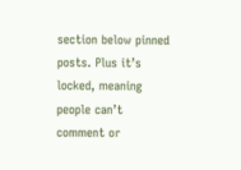section below pinned posts. Plus it’s locked, meaning people can’t comment or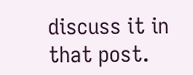discuss it in that post.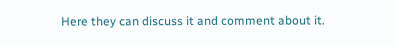Here they can discuss it and comment about it.